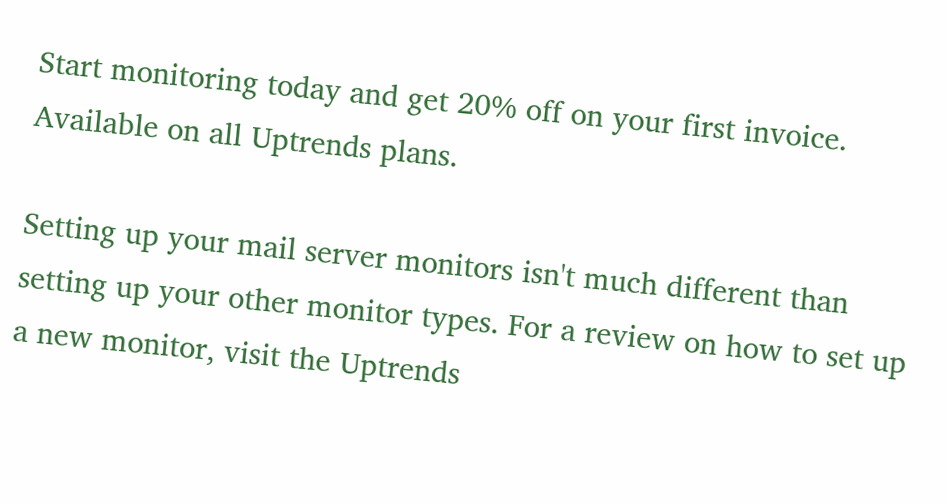Start monitoring today and get 20% off on your first invoice. Available on all Uptrends plans.

Setting up your mail server monitors isn't much different than setting up your other monitor types. For a review on how to set up a new monitor, visit the Uptrends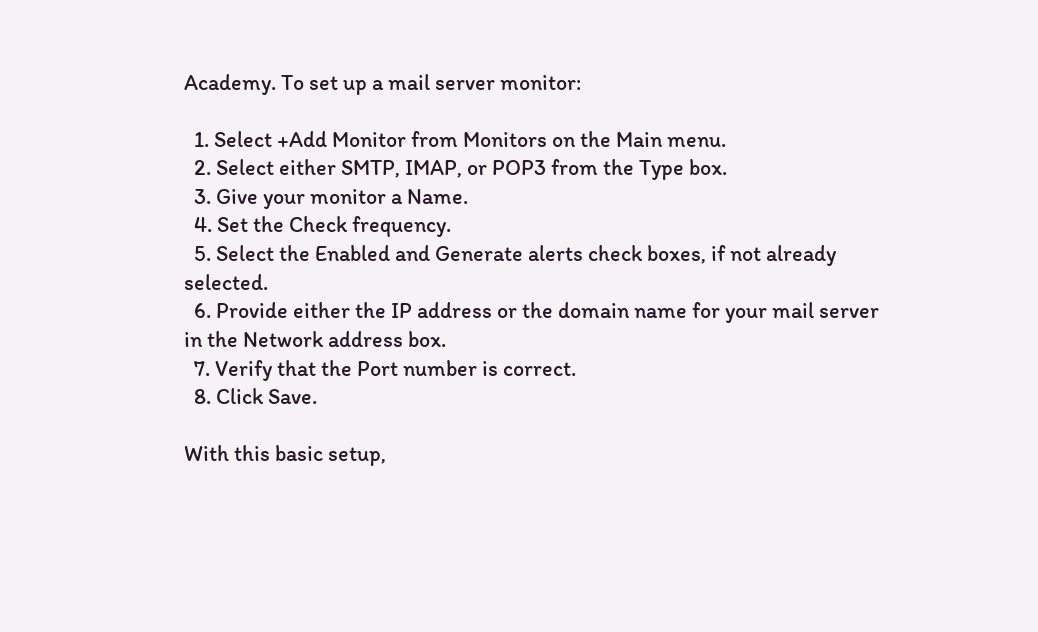Academy. To set up a mail server monitor:

  1. Select +Add Monitor from Monitors on the Main menu.
  2. Select either SMTP, IMAP, or POP3 from the Type box.
  3. Give your monitor a Name.
  4. Set the Check frequency.
  5. Select the Enabled and Generate alerts check boxes, if not already selected.
  6. Provide either the IP address or the domain name for your mail server in the Network address box.
  7. Verify that the Port number is correct.
  8. Click Save.

With this basic setup,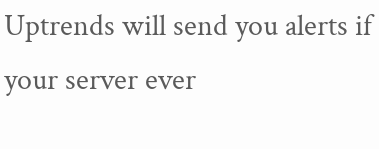Uptrends will send you alerts if your server ever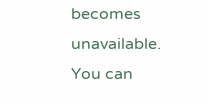becomes unavailable. You can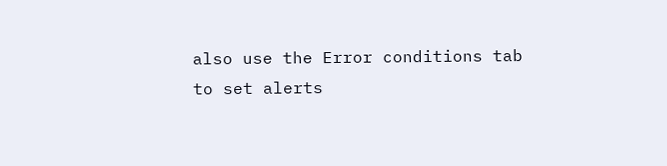also use the Error conditions tab to set alerts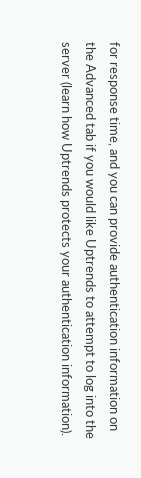for response time, and you can provide authentication information on the Advanced tab if you would like Uptrends to attempt to log into the server (learn how Uptrends protects your authentication information).